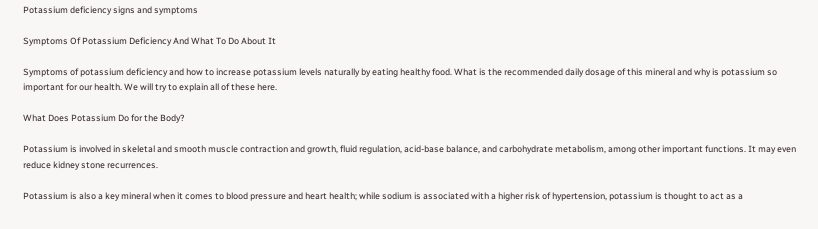Potassium deficiency signs and symptoms

Symptoms Of Potassium Deficiency And What To Do About It

Symptoms of potassium deficiency and how to increase potassium levels naturally by eating healthy food. What is the recommended daily dosage of this mineral and why is potassium so important for our health. We will try to explain all of these here.

What Does Potassium Do for the Body?

Potassium is involved in skeletal and smooth muscle contraction and growth, fluid regulation, acid-base balance, and carbohydrate metabolism, among other important functions. It may even reduce kidney stone recurrences.

Potassium is also a key mineral when it comes to blood pressure and heart health; while sodium is associated with a higher risk of hypertension, potassium is thought to act as a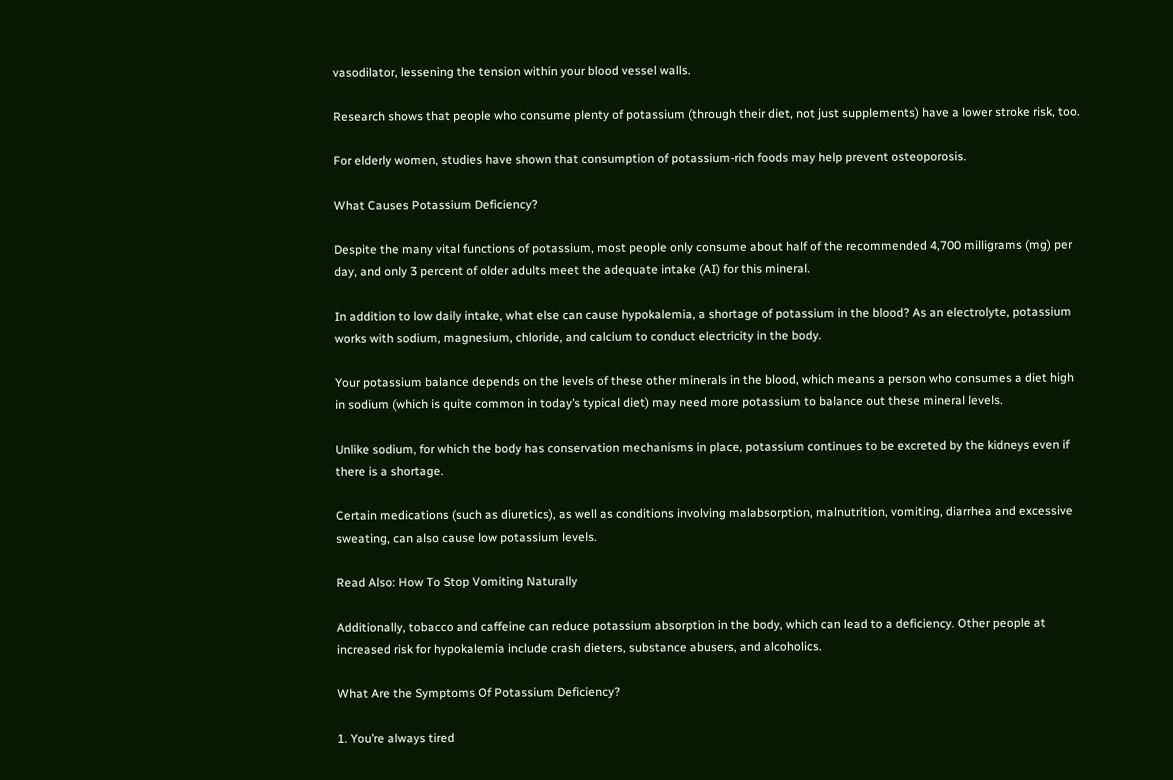vasodilator, lessening the tension within your blood vessel walls.

Research shows that people who consume plenty of potassium (through their diet, not just supplements) have a lower stroke risk, too.

For elderly women, studies have shown that consumption of potassium-rich foods may help prevent osteoporosis.

What Causes Potassium Deficiency?

Despite the many vital functions of potassium, most people only consume about half of the recommended 4,700 milligrams (mg) per day, and only 3 percent of older adults meet the adequate intake (AI) for this mineral.

In addition to low daily intake, what else can cause hypokalemia, a shortage of potassium in the blood? As an electrolyte, potassium works with sodium, magnesium, chloride, and calcium to conduct electricity in the body.

Your potassium balance depends on the levels of these other minerals in the blood, which means a person who consumes a diet high in sodium (which is quite common in today’s typical diet) may need more potassium to balance out these mineral levels.

Unlike sodium, for which the body has conservation mechanisms in place, potassium continues to be excreted by the kidneys even if there is a shortage.

Certain medications (such as diuretics), as well as conditions involving malabsorption, malnutrition, vomiting, diarrhea and excessive sweating, can also cause low potassium levels.

Read Also: How To Stop Vomiting Naturally

Additionally, tobacco and caffeine can reduce potassium absorption in the body, which can lead to a deficiency. Other people at increased risk for hypokalemia include crash dieters, substance abusers, and alcoholics.

What Are the Symptoms Of Potassium Deficiency?

1. You’re always tired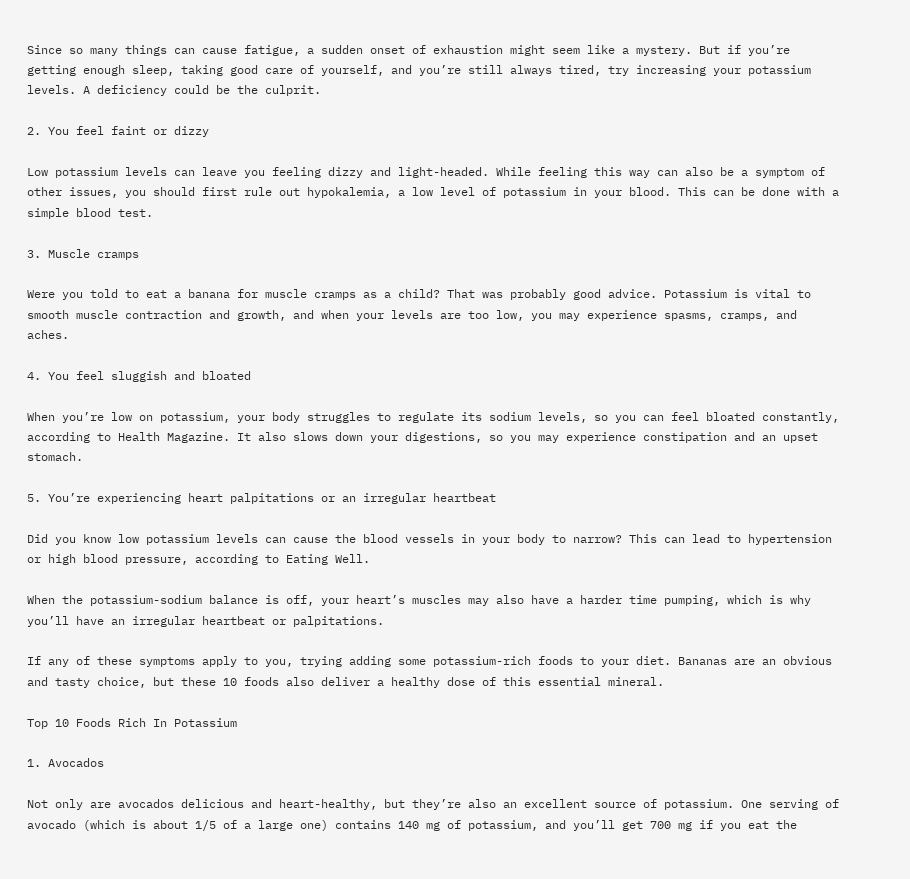Since so many things can cause fatigue, a sudden onset of exhaustion might seem like a mystery. But if you’re getting enough sleep, taking good care of yourself, and you’re still always tired, try increasing your potassium levels. A deficiency could be the culprit.

2. You feel faint or dizzy

Low potassium levels can leave you feeling dizzy and light-headed. While feeling this way can also be a symptom of other issues, you should first rule out hypokalemia, a low level of potassium in your blood. This can be done with a simple blood test.

3. Muscle cramps

Were you told to eat a banana for muscle cramps as a child? That was probably good advice. Potassium is vital to smooth muscle contraction and growth, and when your levels are too low, you may experience spasms, cramps, and aches.

4. You feel sluggish and bloated

When you’re low on potassium, your body struggles to regulate its sodium levels, so you can feel bloated constantly, according to Health Magazine. It also slows down your digestions, so you may experience constipation and an upset stomach.

5. You’re experiencing heart palpitations or an irregular heartbeat

Did you know low potassium levels can cause the blood vessels in your body to narrow? This can lead to hypertension or high blood pressure, according to Eating Well.

When the potassium-sodium balance is off, your heart’s muscles may also have a harder time pumping, which is why you’ll have an irregular heartbeat or palpitations.

If any of these symptoms apply to you, trying adding some potassium-rich foods to your diet. Bananas are an obvious and tasty choice, but these 10 foods also deliver a healthy dose of this essential mineral.

Top 10 Foods Rich In Potassium

1. Avocados

Not only are avocados delicious and heart-healthy, but they’re also an excellent source of potassium. One serving of avocado (which is about 1/5 of a large one) contains 140 mg of potassium, and you’ll get 700 mg if you eat the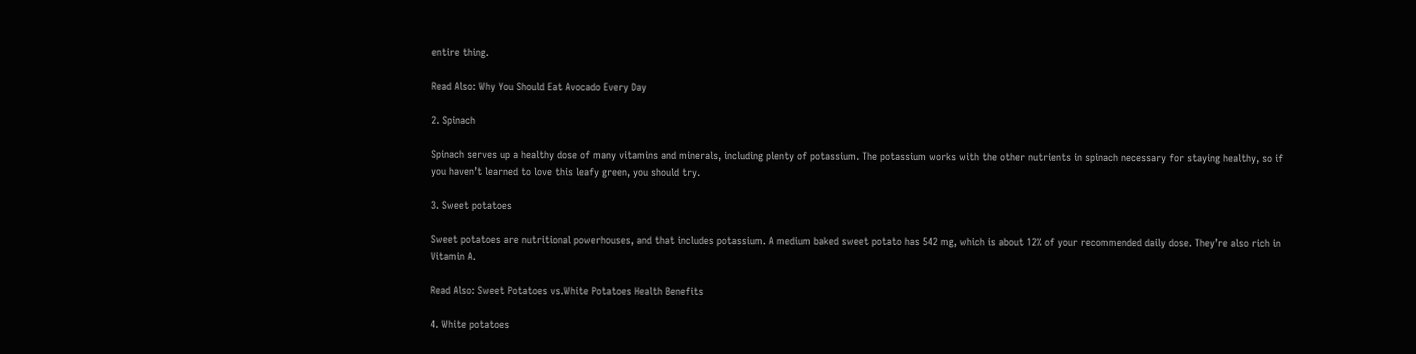entire thing.

Read Also: Why You Should Eat Avocado Every Day

2. Spinach

Spinach serves up a healthy dose of many vitamins and minerals, including plenty of potassium. The potassium works with the other nutrients in spinach necessary for staying healthy, so if you haven’t learned to love this leafy green, you should try.

3. Sweet potatoes

Sweet potatoes are nutritional powerhouses, and that includes potassium. A medium baked sweet potato has 542 mg, which is about 12% of your recommended daily dose. They’re also rich in Vitamin A.

Read Also: Sweet Potatoes vs.White Potatoes Health Benefits

4. White potatoes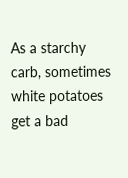As a starchy carb, sometimes white potatoes get a bad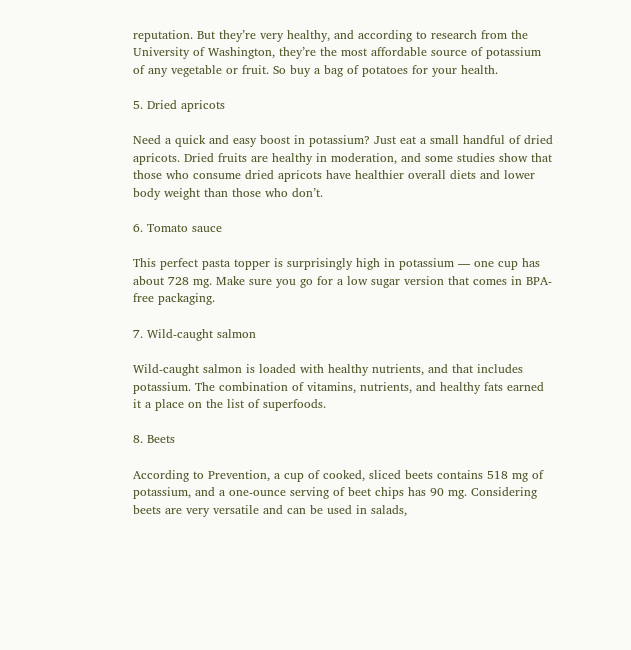reputation. But they’re very healthy, and according to research from the University of Washington, they’re the most affordable source of potassium of any vegetable or fruit. So buy a bag of potatoes for your health.

5. Dried apricots

Need a quick and easy boost in potassium? Just eat a small handful of dried apricots. Dried fruits are healthy in moderation, and some studies show that those who consume dried apricots have healthier overall diets and lower body weight than those who don’t.

6. Tomato sauce

This perfect pasta topper is surprisingly high in potassium — one cup has about 728 mg. Make sure you go for a low sugar version that comes in BPA-free packaging.

7. Wild-caught salmon

Wild-caught salmon is loaded with healthy nutrients, and that includes potassium. The combination of vitamins, nutrients, and healthy fats earned it a place on the list of superfoods.

8. Beets

According to Prevention, a cup of cooked, sliced beets contains 518 mg of potassium, and a one-ounce serving of beet chips has 90 mg. Considering beets are very versatile and can be used in salads,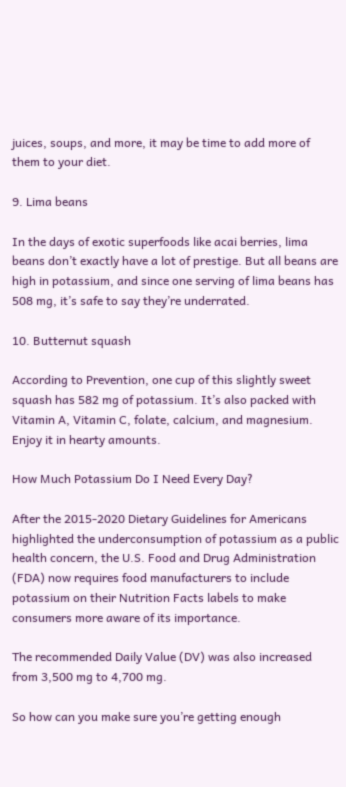juices, soups, and more, it may be time to add more of them to your diet.

9. Lima beans

In the days of exotic superfoods like acai berries, lima beans don’t exactly have a lot of prestige. But all beans are high in potassium, and since one serving of lima beans has 508 mg, it’s safe to say they’re underrated.

10. Butternut squash

According to Prevention, one cup of this slightly sweet squash has 582 mg of potassium. It’s also packed with Vitamin A, Vitamin C, folate, calcium, and magnesium. Enjoy it in hearty amounts.

How Much Potassium Do I Need Every Day?

After the 2015-2020 Dietary Guidelines for Americans highlighted the underconsumption of potassium as a public health concern, the U.S. Food and Drug Administration (FDA) now requires food manufacturers to include potassium on their Nutrition Facts labels to make consumers more aware of its importance.

The recommended Daily Value (DV) was also increased from 3,500 mg to 4,700 mg.

So how can you make sure you’re getting enough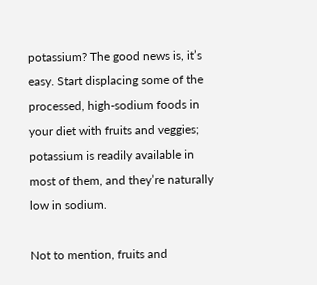potassium? The good news is, it’s easy. Start displacing some of the processed, high-sodium foods in your diet with fruits and veggies; potassium is readily available in most of them, and they’re naturally low in sodium.

Not to mention, fruits and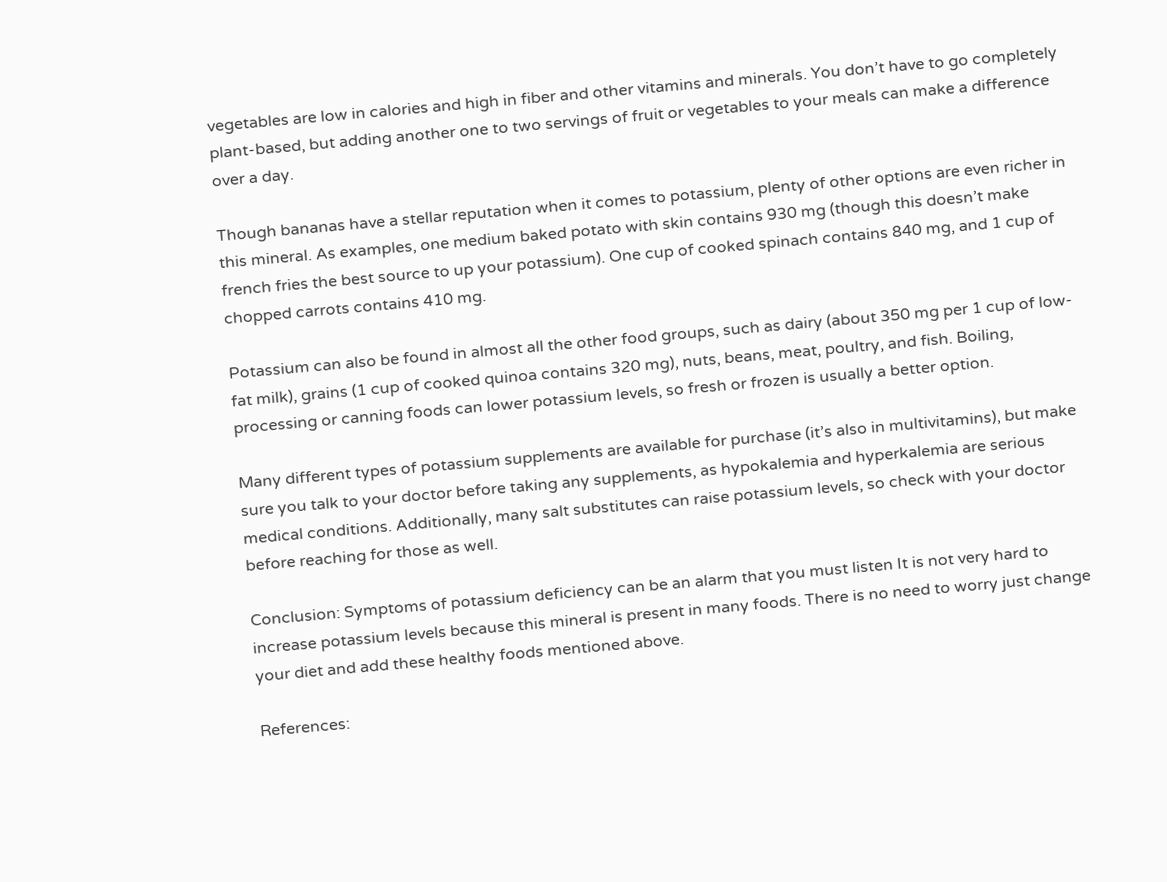vegetables are low in calories and high in fiber and other vitamins and minerals. You don’t have to go completely plant-based, but adding another one to two servings of fruit or vegetables to your meals can make a difference over a day.

Though bananas have a stellar reputation when it comes to potassium, plenty of other options are even richer in this mineral. As examples, one medium baked potato with skin contains 930 mg (though this doesn’t make french fries the best source to up your potassium). One cup of cooked spinach contains 840 mg, and 1 cup of chopped carrots contains 410 mg.

Potassium can also be found in almost all the other food groups, such as dairy (about 350 mg per 1 cup of low-fat milk), grains (1 cup of cooked quinoa contains 320 mg), nuts, beans, meat, poultry, and fish. Boiling, processing or canning foods can lower potassium levels, so fresh or frozen is usually a better option.

Many different types of potassium supplements are available for purchase (it’s also in multivitamins), but make sure you talk to your doctor before taking any supplements, as hypokalemia and hyperkalemia are serious medical conditions. Additionally, many salt substitutes can raise potassium levels, so check with your doctor before reaching for those as well.

Conclusion: Symptoms of potassium deficiency can be an alarm that you must listen It is not very hard to increase potassium levels because this mineral is present in many foods. There is no need to worry just change your diet and add these healthy foods mentioned above.

References: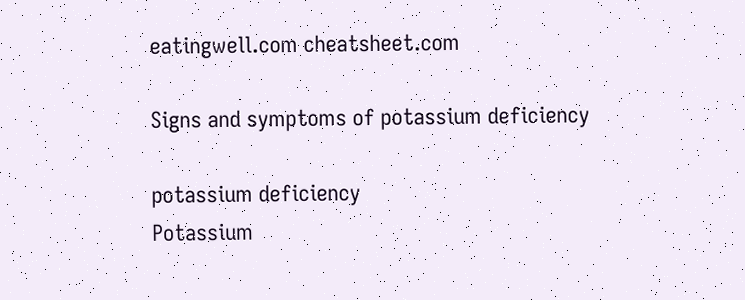eatingwell.com cheatsheet.com

Signs and symptoms of potassium deficiency

potassium deficiency
Potassium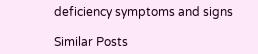deficiency symptoms and signs

Similar Posts